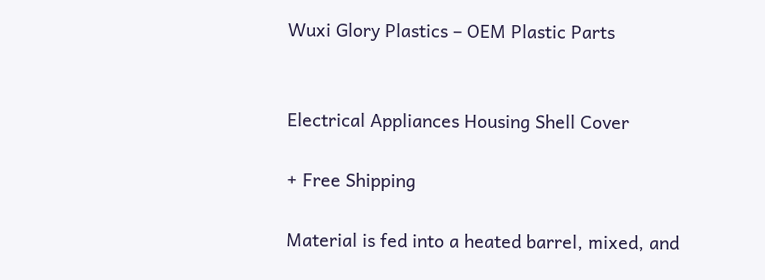Wuxi Glory Plastics – OEM Plastic Parts


Electrical Appliances Housing Shell Cover

+ Free Shipping

Material is fed into a heated barrel, mixed, and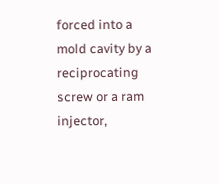forced into a mold cavity by a reciprocating screw or a ram injector,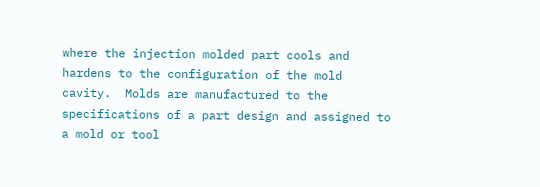where the injection molded part cools and hardens to the configuration of the mold cavity.  Molds are manufactured to the specifications of a part design and assigned to a mold or tool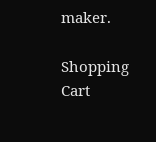maker.

Shopping Cart